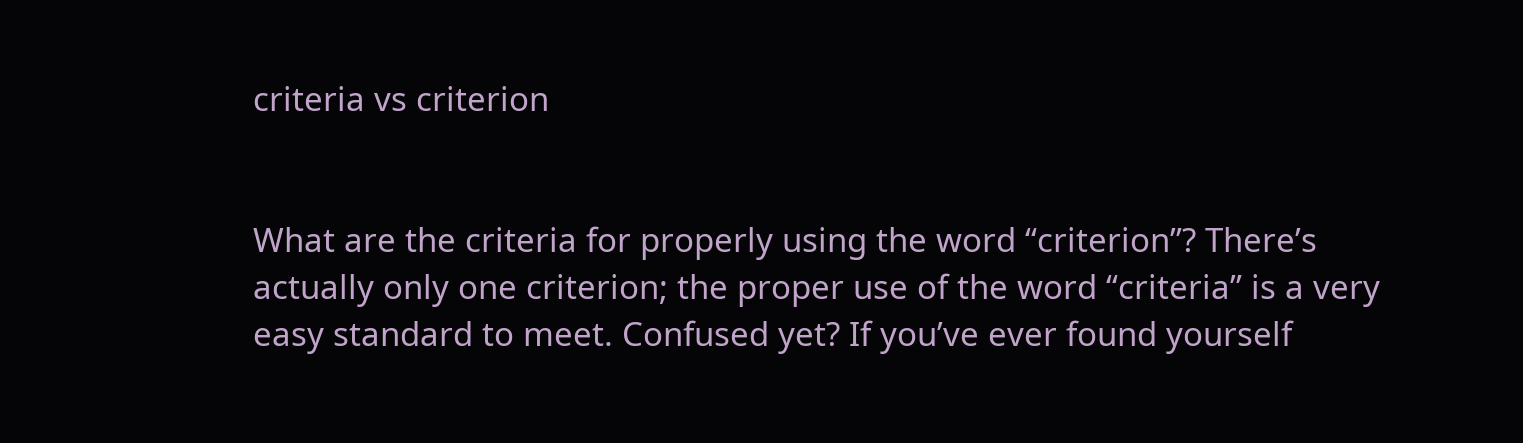criteria vs criterion


What are the criteria for properly using the word “criterion”? There’s actually only one criterion; the proper use of the word “criteria” is a very easy standard to meet. Confused yet? If you’ve ever found yourself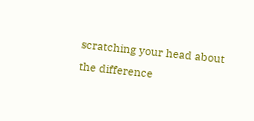scratching your head about the difference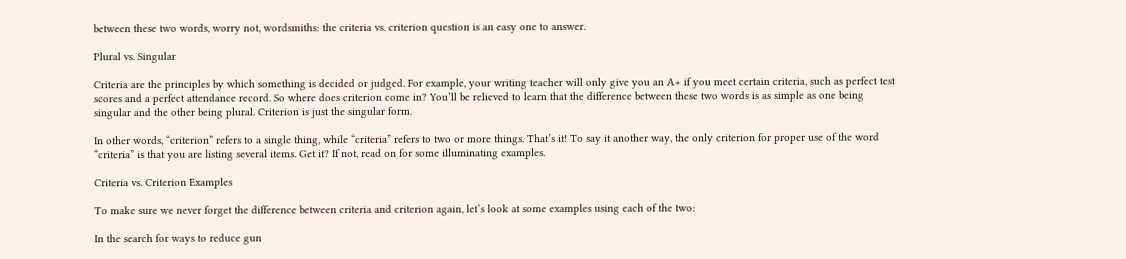between these two words, worry not, wordsmiths: the criteria vs. criterion question is an easy one to answer.

Plural vs. Singular

Criteria are the principles by which something is decided or judged. For example, your writing teacher will only give you an A+ if you meet certain criteria, such as perfect test scores and a perfect attendance record. So where does criterion come in? You’ll be relieved to learn that the difference between these two words is as simple as one being singular and the other being plural. Criterion is just the singular form.

In other words, “criterion” refers to a single thing, while “criteria” refers to two or more things. That’s it! To say it another way, the only criterion for proper use of the word “criteria” is that you are listing several items. Get it? If not, read on for some illuminating examples.

Criteria vs. Criterion Examples

To make sure we never forget the difference between criteria and criterion again, let’s look at some examples using each of the two:

In the search for ways to reduce gun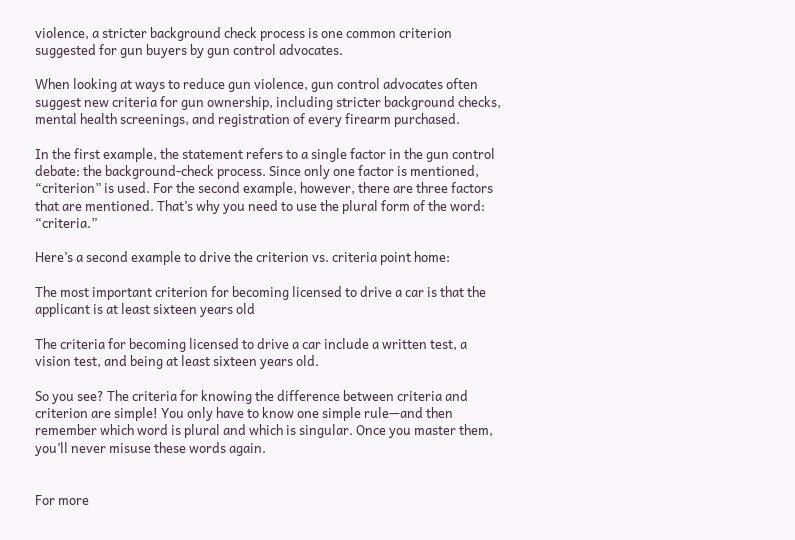violence, a stricter background check process is one common criterion suggested for gun buyers by gun control advocates.

When looking at ways to reduce gun violence, gun control advocates often suggest new criteria for gun ownership, including stricter background checks, mental health screenings, and registration of every firearm purchased.

In the first example, the statement refers to a single factor in the gun control debate: the background-check process. Since only one factor is mentioned, “criterion” is used. For the second example, however, there are three factors that are mentioned. That’s why you need to use the plural form of the word: “criteria.”

Here’s a second example to drive the criterion vs. criteria point home:

The most important criterion for becoming licensed to drive a car is that the applicant is at least sixteen years old

The criteria for becoming licensed to drive a car include a written test, a vision test, and being at least sixteen years old.

So you see? The criteria for knowing the difference between criteria and criterion are simple! You only have to know one simple rule—and then remember which word is plural and which is singular. Once you master them, you’ll never misuse these words again.


For more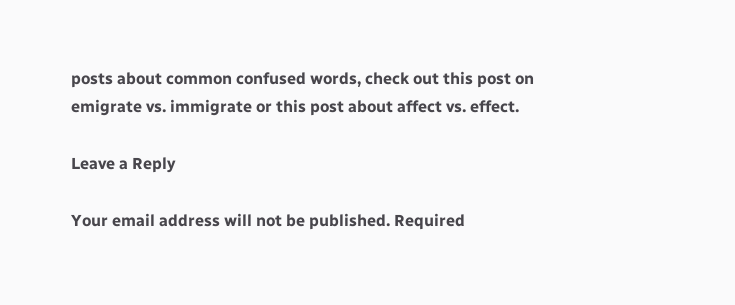posts about common confused words, check out this post on emigrate vs. immigrate or this post about affect vs. effect.

Leave a Reply

Your email address will not be published. Required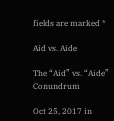fields are marked *

Aid vs. Aide

The “Aid” vs. “Aide” Conundrum

Oct 25, 2017 in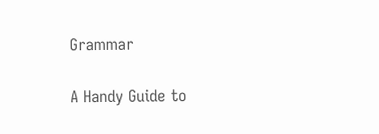Grammar

A Handy Guide to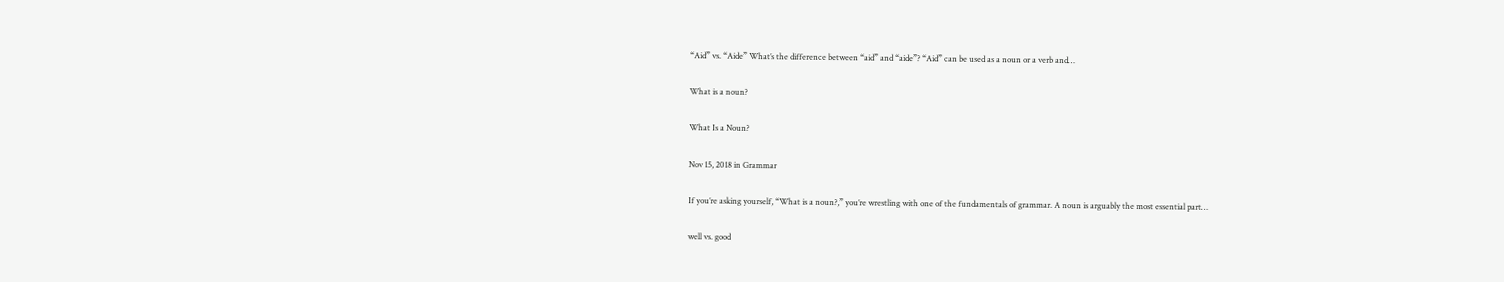“Aid” vs. “Aide” What’s the difference between “aid” and “aide”? “Aid” can be used as a noun or a verb and…

What is a noun?

What Is a Noun?

Nov 15, 2018 in Grammar

If you’re asking yourself, “What is a noun?,” you’re wrestling with one of the fundamentals of grammar. A noun is arguably the most essential part…

well vs. good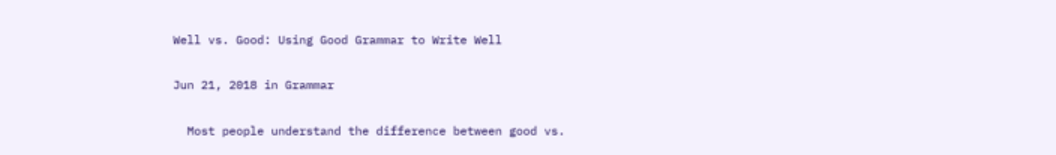Well vs. Good: Using Good Grammar to Write Well

Jun 21, 2018 in Grammar

  Most people understand the difference between good vs.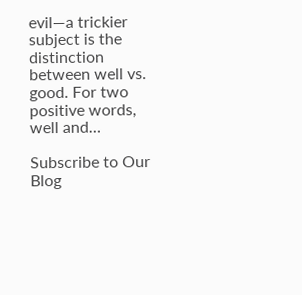evil—a trickier subject is the distinction between well vs. good. For two positive words, well and…

Subscribe to Our Blog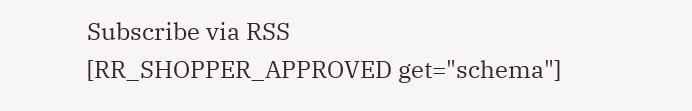Subscribe via RSS
[RR_SHOPPER_APPROVED get="schema"]